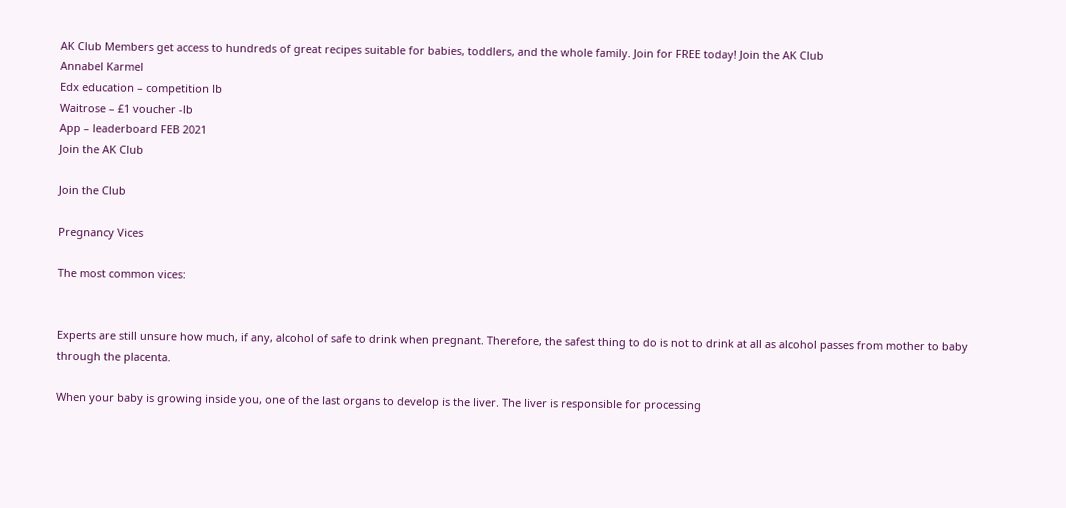AK Club Members get access to hundreds of great recipes suitable for babies, toddlers, and the whole family. Join for FREE today! Join the AK Club
Annabel Karmel
Edx education – competition lb
Waitrose – £1 voucher -lb
App – leaderboard FEB 2021
Join the AK Club

Join the Club

Pregnancy Vices

The most common vices:


Experts are still unsure how much, if any, alcohol of safe to drink when pregnant. Therefore, the safest thing to do is not to drink at all as alcohol passes from mother to baby through the placenta.

When your baby is growing inside you, one of the last organs to develop is the liver. The liver is responsible for processing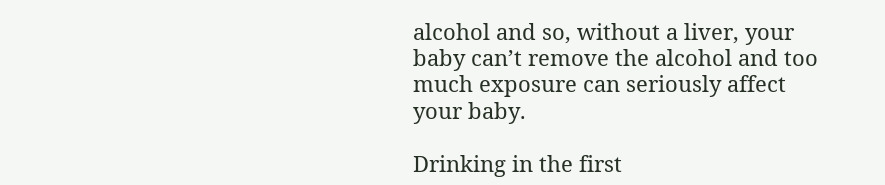alcohol and so, without a liver, your baby can’t remove the alcohol and too much exposure can seriously affect your baby.

Drinking in the first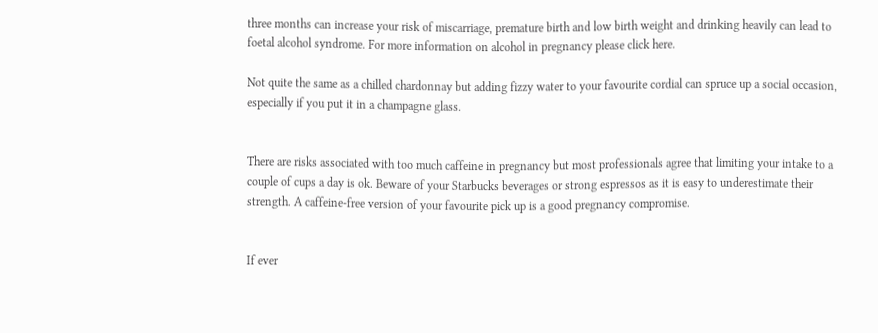three months can increase your risk of miscarriage, premature birth and low birth weight and drinking heavily can lead to foetal alcohol syndrome. For more information on alcohol in pregnancy please click here.

Not quite the same as a chilled chardonnay but adding fizzy water to your favourite cordial can spruce up a social occasion, especially if you put it in a champagne glass.


There are risks associated with too much caffeine in pregnancy but most professionals agree that limiting your intake to a couple of cups a day is ok. Beware of your Starbucks beverages or strong espressos as it is easy to underestimate their strength. A caffeine-free version of your favourite pick up is a good pregnancy compromise.


If ever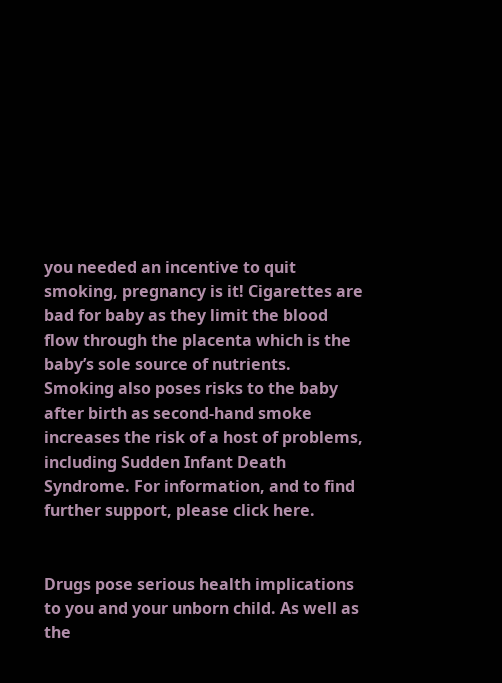you needed an incentive to quit smoking, pregnancy is it! Cigarettes are bad for baby as they limit the blood flow through the placenta which is the baby’s sole source of nutrients. Smoking also poses risks to the baby after birth as second-hand smoke increases the risk of a host of problems, including Sudden Infant Death Syndrome. For information, and to find further support, please click here.


Drugs pose serious health implications to you and your unborn child. As well as the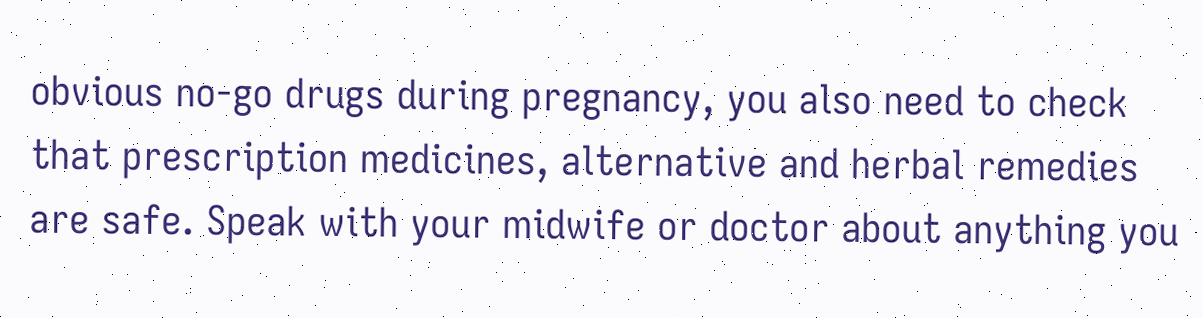obvious no-go drugs during pregnancy, you also need to check that prescription medicines, alternative and herbal remedies are safe. Speak with your midwife or doctor about anything you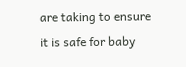are taking to ensure it is safe for baby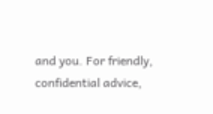and you. For friendly, confidential advice,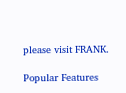please visit FRANK.

Popular Features